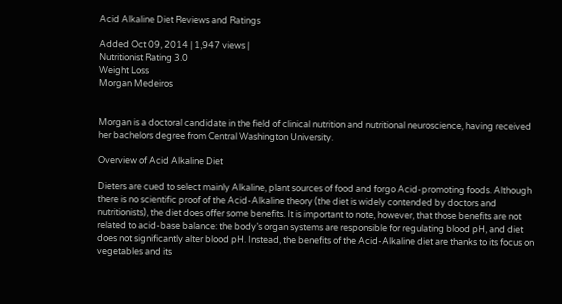Acid Alkaline Diet Reviews and Ratings

Added Oct 09, 2014 | 1,947 views |
Nutritionist Rating 3.0
Weight Loss
Morgan Medeiros


Morgan is a doctoral candidate in the field of clinical nutrition and nutritional neuroscience, having received her bachelors degree from Central Washington University.

Overview of Acid Alkaline Diet

Dieters are cued to select mainly Alkaline, plant sources of food and forgo Acid-promoting foods. Although there is no scientific proof of the Acid-Alkaline theory (the diet is widely contended by doctors and nutritionists), the diet does offer some benefits. It is important to note, however, that those benefits are not related to acid-base balance: the body’s organ systems are responsible for regulating blood pH, and diet does not significantly alter blood pH. Instead, the benefits of the Acid-Alkaline diet are thanks to its focus on vegetables and its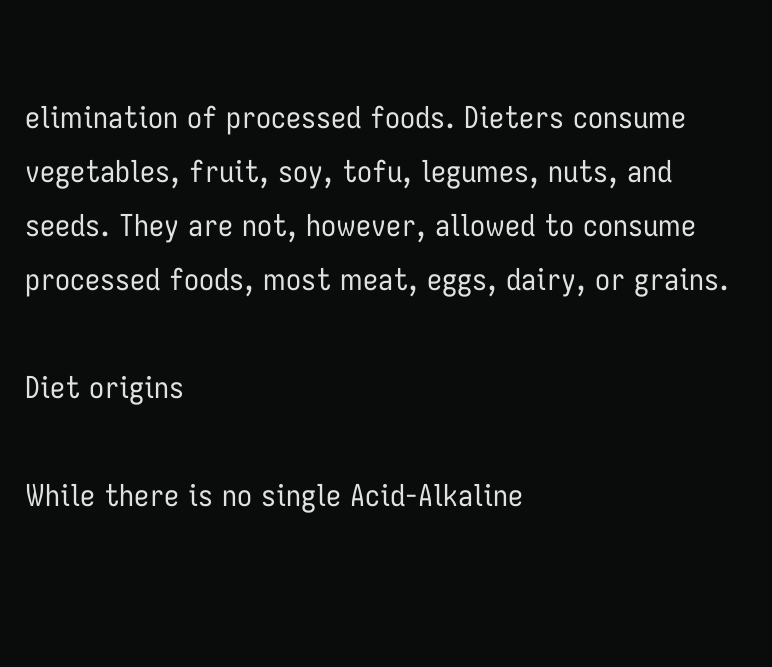elimination of processed foods. Dieters consume vegetables, fruit, soy, tofu, legumes, nuts, and seeds. They are not, however, allowed to consume processed foods, most meat, eggs, dairy, or grains.

Diet origins

While there is no single Acid-Alkaline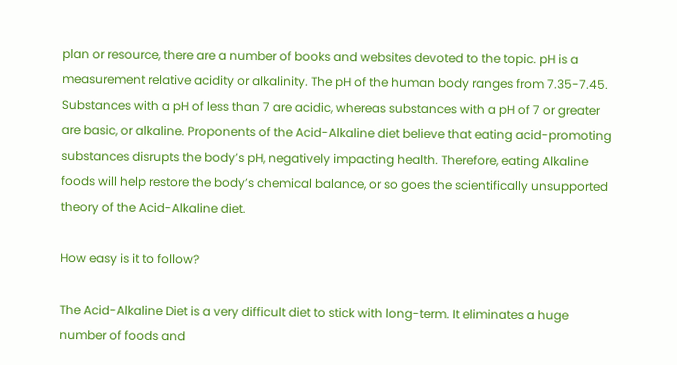plan or resource, there are a number of books and websites devoted to the topic. pH is a measurement relative acidity or alkalinity. The pH of the human body ranges from 7.35-7.45. Substances with a pH of less than 7 are acidic, whereas substances with a pH of 7 or greater are basic, or alkaline. Proponents of the Acid-Alkaline diet believe that eating acid-promoting substances disrupts the body’s pH, negatively impacting health. Therefore, eating Alkaline foods will help restore the body’s chemical balance, or so goes the scientifically unsupported theory of the Acid-Alkaline diet.

How easy is it to follow?

The Acid-Alkaline Diet is a very difficult diet to stick with long-term. It eliminates a huge number of foods and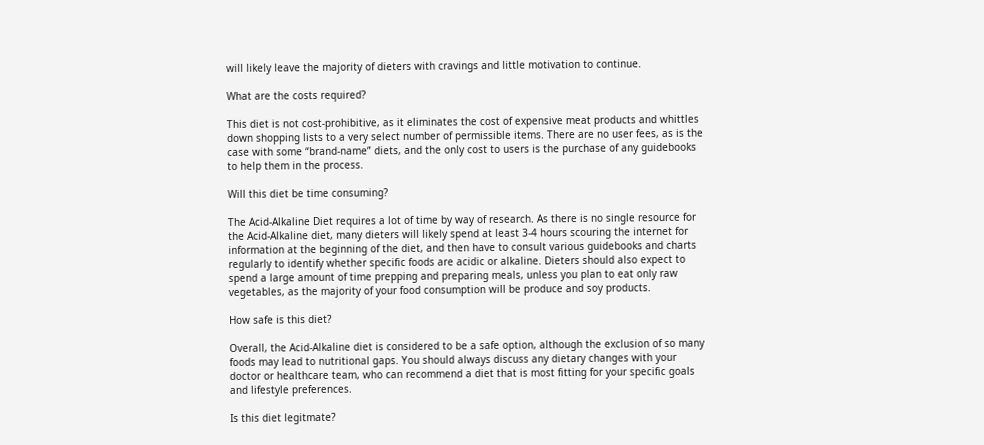will likely leave the majority of dieters with cravings and little motivation to continue.

What are the costs required?

This diet is not cost-prohibitive, as it eliminates the cost of expensive meat products and whittles down shopping lists to a very select number of permissible items. There are no user fees, as is the case with some “brand-name” diets, and the only cost to users is the purchase of any guidebooks to help them in the process.

Will this diet be time consuming?

The Acid-Alkaline Diet requires a lot of time by way of research. As there is no single resource for the Acid-Alkaline diet, many dieters will likely spend at least 3-4 hours scouring the internet for information at the beginning of the diet, and then have to consult various guidebooks and charts regularly to identify whether specific foods are acidic or alkaline. Dieters should also expect to spend a large amount of time prepping and preparing meals, unless you plan to eat only raw vegetables, as the majority of your food consumption will be produce and soy products.

How safe is this diet?

Overall, the Acid-Alkaline diet is considered to be a safe option, although the exclusion of so many foods may lead to nutritional gaps. You should always discuss any dietary changes with your doctor or healthcare team, who can recommend a diet that is most fitting for your specific goals and lifestyle preferences.

Is this diet legitmate?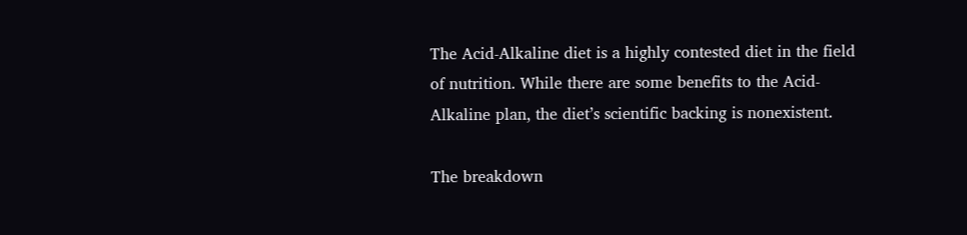The Acid-Alkaline diet is a highly contested diet in the field of nutrition. While there are some benefits to the Acid-Alkaline plan, the diet’s scientific backing is nonexistent.

The breakdown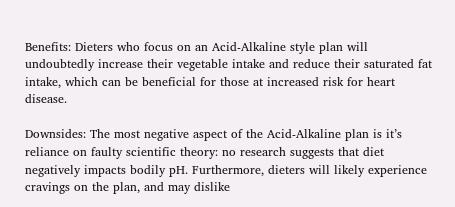Benefits: Dieters who focus on an Acid-Alkaline style plan will undoubtedly increase their vegetable intake and reduce their saturated fat intake, which can be beneficial for those at increased risk for heart disease.

Downsides: The most negative aspect of the Acid-Alkaline plan is it’s reliance on faulty scientific theory: no research suggests that diet negatively impacts bodily pH. Furthermore, dieters will likely experience cravings on the plan, and may dislike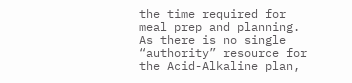the time required for meal prep and planning. As there is no single “authority” resource for the Acid-Alkaline plan,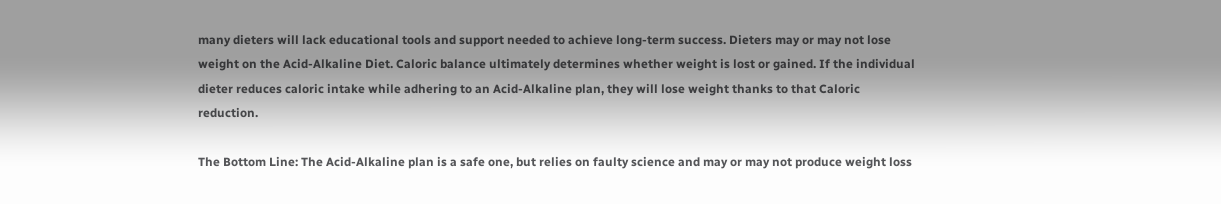many dieters will lack educational tools and support needed to achieve long-term success. Dieters may or may not lose weight on the Acid-Alkaline Diet. Caloric balance ultimately determines whether weight is lost or gained. If the individual dieter reduces caloric intake while adhering to an Acid-Alkaline plan, they will lose weight thanks to that Caloric reduction.

The Bottom Line: The Acid-Alkaline plan is a safe one, but relies on faulty science and may or may not produce weight loss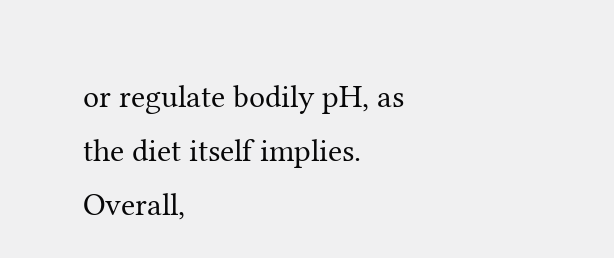or regulate bodily pH, as the diet itself implies. Overall,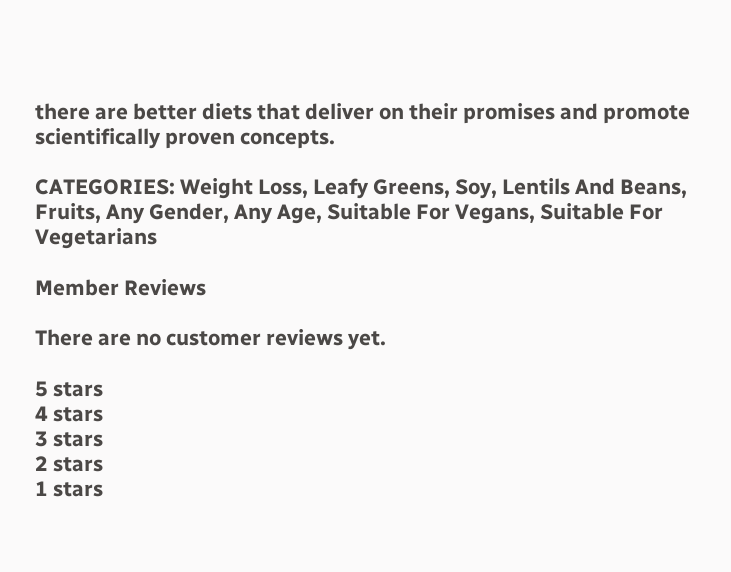there are better diets that deliver on their promises and promote scientifically proven concepts.

CATEGORIES: Weight Loss, Leafy Greens, Soy, Lentils And Beans, Fruits, Any Gender, Any Age, Suitable For Vegans, Suitable For Vegetarians

Member Reviews

There are no customer reviews yet.

5 stars
4 stars
3 stars
2 stars
1 stars